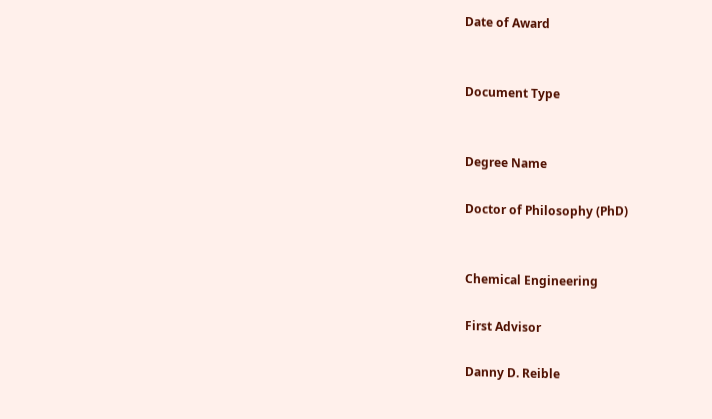Date of Award


Document Type


Degree Name

Doctor of Philosophy (PhD)


Chemical Engineering

First Advisor

Danny D. Reible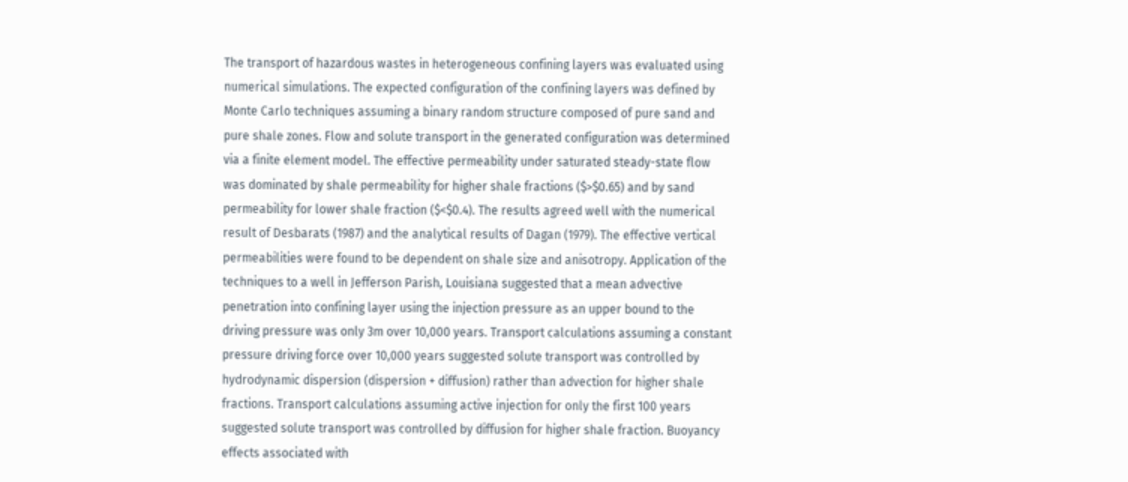The transport of hazardous wastes in heterogeneous confining layers was evaluated using numerical simulations. The expected configuration of the confining layers was defined by Monte Carlo techniques assuming a binary random structure composed of pure sand and pure shale zones. Flow and solute transport in the generated configuration was determined via a finite element model. The effective permeability under saturated steady-state flow was dominated by shale permeability for higher shale fractions ($>$0.65) and by sand permeability for lower shale fraction ($<$0.4). The results agreed well with the numerical result of Desbarats (1987) and the analytical results of Dagan (1979). The effective vertical permeabilities were found to be dependent on shale size and anisotropy. Application of the techniques to a well in Jefferson Parish, Louisiana suggested that a mean advective penetration into confining layer using the injection pressure as an upper bound to the driving pressure was only 3m over 10,000 years. Transport calculations assuming a constant pressure driving force over 10,000 years suggested solute transport was controlled by hydrodynamic dispersion (dispersion + diffusion) rather than advection for higher shale fractions. Transport calculations assuming active injection for only the first 100 years suggested solute transport was controlled by diffusion for higher shale fraction. Buoyancy effects associated with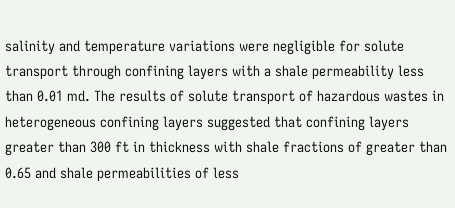salinity and temperature variations were negligible for solute transport through confining layers with a shale permeability less than 0.01 md. The results of solute transport of hazardous wastes in heterogeneous confining layers suggested that confining layers greater than 300 ft in thickness with shale fractions of greater than 0.65 and shale permeabilities of less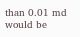than 0.01 md would be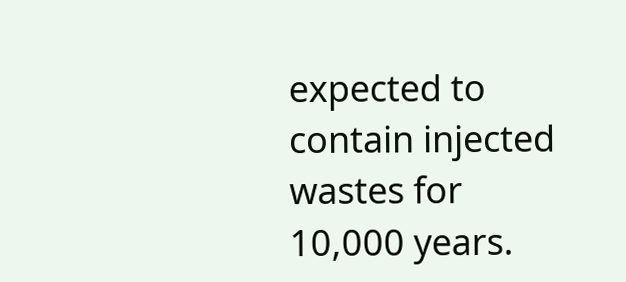expected to contain injected wastes for 10,000 years.